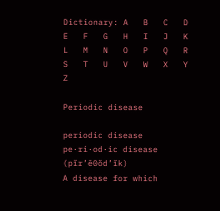Dictionary: A   B   C   D   E   F   G   H   I   J   K   L   M   N   O   P   Q   R   S   T   U   V   W   X   Y   Z

Periodic disease

periodic disease pe·ri·od·ic disease (pĭr’ē0ŏd’ĭk)
A disease for which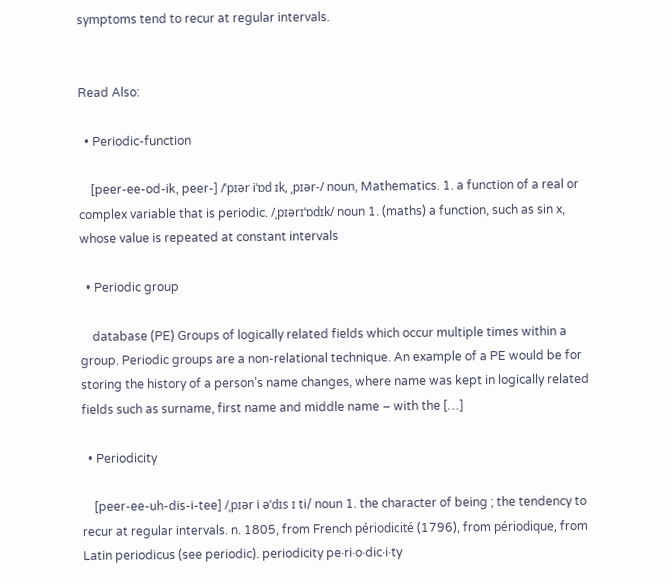symptoms tend to recur at regular intervals.


Read Also:

  • Periodic-function

    [peer-ee-od-ik, peer-] /ˈpɪər iˈɒd ɪk, ˌpɪər-/ noun, Mathematics. 1. a function of a real or complex variable that is periodic. /ˌpɪərɪˈɒdɪk/ noun 1. (maths) a function, such as sin x, whose value is repeated at constant intervals

  • Periodic group

    database (PE) Groups of logically related fields which occur multiple times within a group. Periodic groups are a non-relational technique. An example of a PE would be for storing the history of a person’s name changes, where name was kept in logically related fields such as surname, first name and middle name – with the […]

  • Periodicity

    [peer-ee-uh-dis-i-tee] /ˌpɪər i əˈdɪs ɪ ti/ noun 1. the character of being ; the tendency to recur at regular intervals. n. 1805, from French périodicité (1796), from périodique, from Latin periodicus (see periodic). periodicity pe·ri·o·dic·i·ty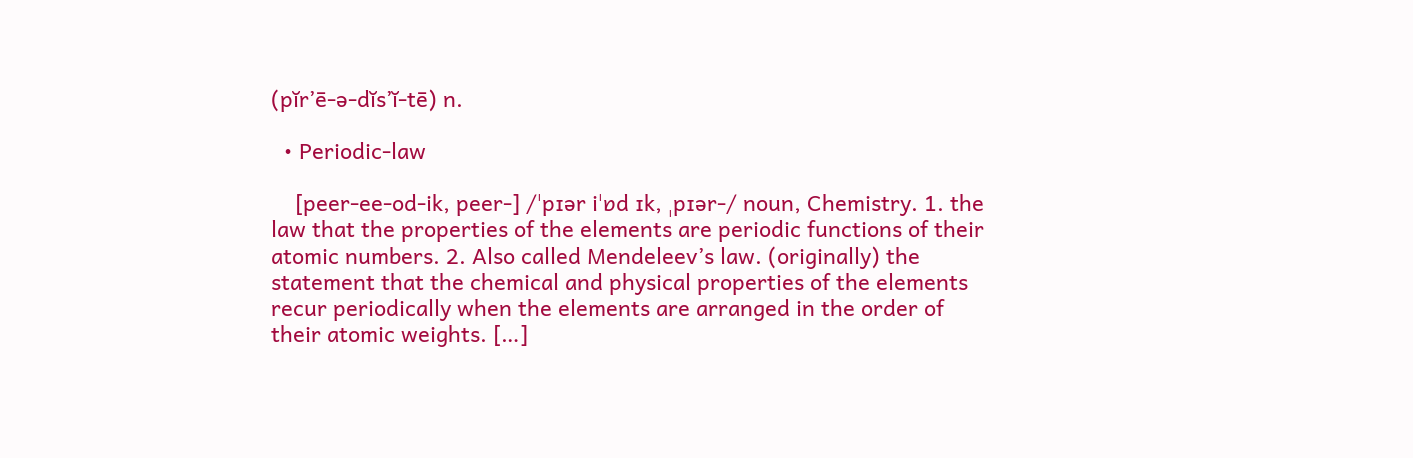(pĭr’ē-ə-dĭs’ĭ-tē) n.

  • Periodic-law

    [peer-ee-od-ik, peer-] /ˈpɪər iˈɒd ɪk, ˌpɪər-/ noun, Chemistry. 1. the law that the properties of the elements are periodic functions of their atomic numbers. 2. Also called Mendeleev’s law. (originally) the statement that the chemical and physical properties of the elements recur periodically when the elements are arranged in the order of their atomic weights. […]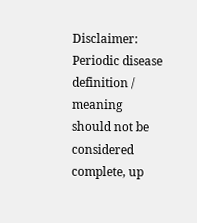Disclaimer: Periodic disease definition / meaning should not be considered complete, up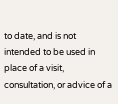to date, and is not intended to be used in place of a visit, consultation, or advice of a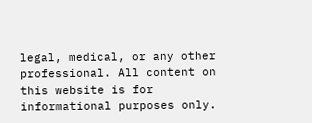legal, medical, or any other professional. All content on this website is for informational purposes only.